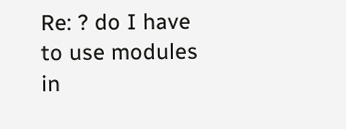Re: ? do I have to use modules in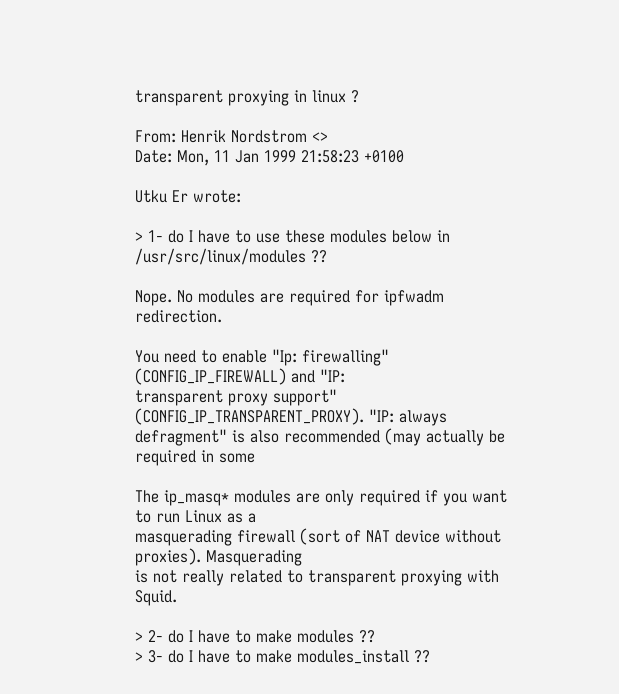transparent proxying in linux ?

From: Henrik Nordstrom <>
Date: Mon, 11 Jan 1999 21:58:23 +0100

Utku Er wrote:

> 1- do I have to use these modules below in /usr/src/linux/modules ??

Nope. No modules are required for ipfwadm redirection.

You need to enable "Ip: firewalling" (CONFIG_IP_FIREWALL) and "IP:
transparent proxy support" (CONFIG_IP_TRANSPARENT_PROXY). "IP: always
defragment" is also recommended (may actually be required in some

The ip_masq* modules are only required if you want to run Linux as a
masquerading firewall (sort of NAT device without proxies). Masquerading
is not really related to transparent proxying with Squid.

> 2- do I have to make modules ??
> 3- do I have to make modules_install ??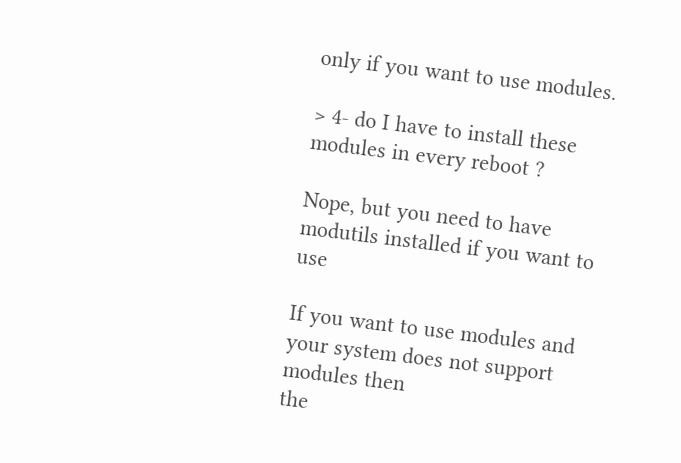only if you want to use modules.

> 4- do I have to install these modules in every reboot ?

Nope, but you need to have modutils installed if you want to use

If you want to use modules and your system does not support modules then
the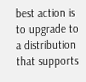best action is to upgrade to a distribution that supports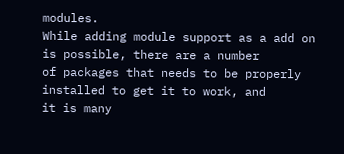modules.
While adding module support as a add on is possible, there are a number
of packages that needs to be properly installed to get it to work, and
it is many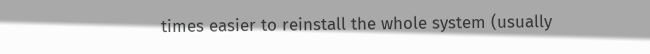times easier to reinstall the whole system (usually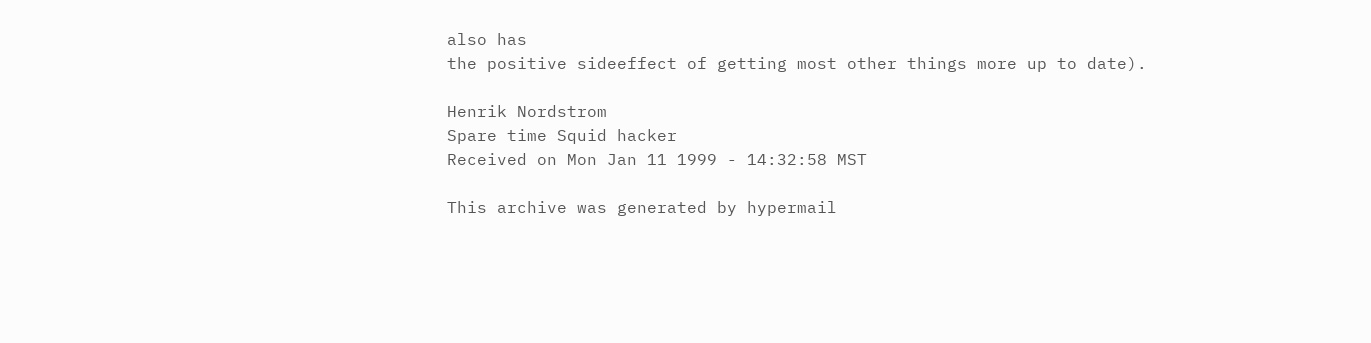also has
the positive sideeffect of getting most other things more up to date).

Henrik Nordstrom
Spare time Squid hacker
Received on Mon Jan 11 1999 - 14:32:58 MST

This archive was generated by hypermail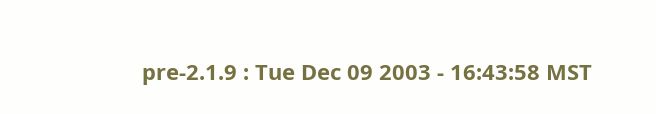pre-2.1.9 : Tue Dec 09 2003 - 16:43:58 MST